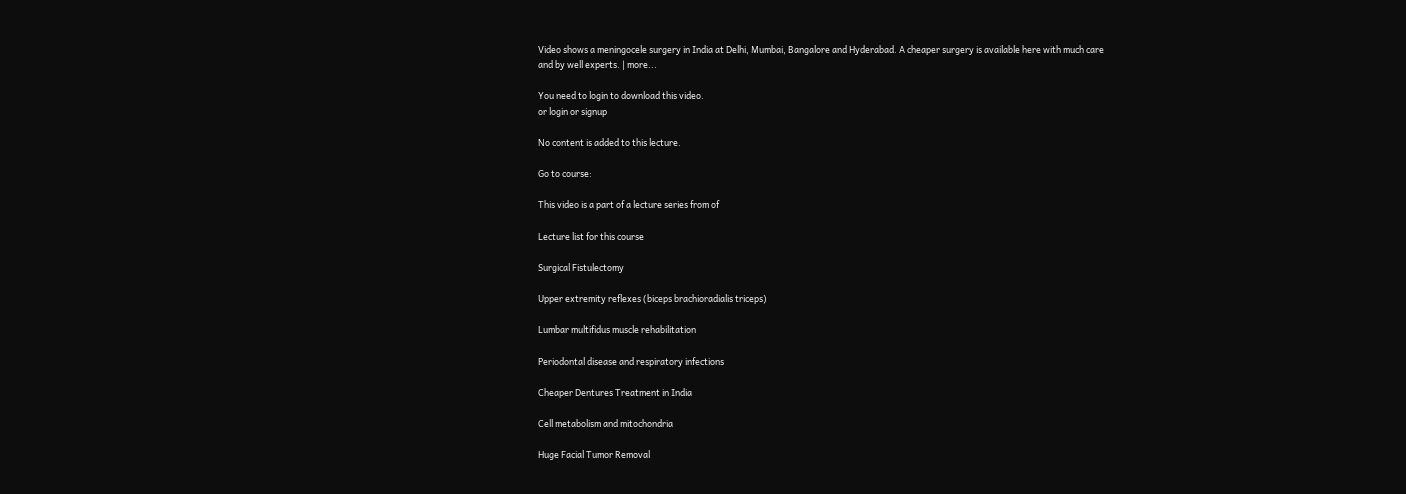Video shows a meningocele surgery in India at Delhi, Mumbai, Bangalore and Hyderabad. A cheaper surgery is available here with much care and by well experts. | more...

You need to login to download this video.
or login or signup

No content is added to this lecture.

Go to course:

This video is a part of a lecture series from of

Lecture list for this course

Surgical Fistulectomy

Upper extremity reflexes (biceps brachioradialis triceps)

Lumbar multifidus muscle rehabilitation

Periodontal disease and respiratory infections

Cheaper Dentures Treatment in India

Cell metabolism and mitochondria

Huge Facial Tumor Removal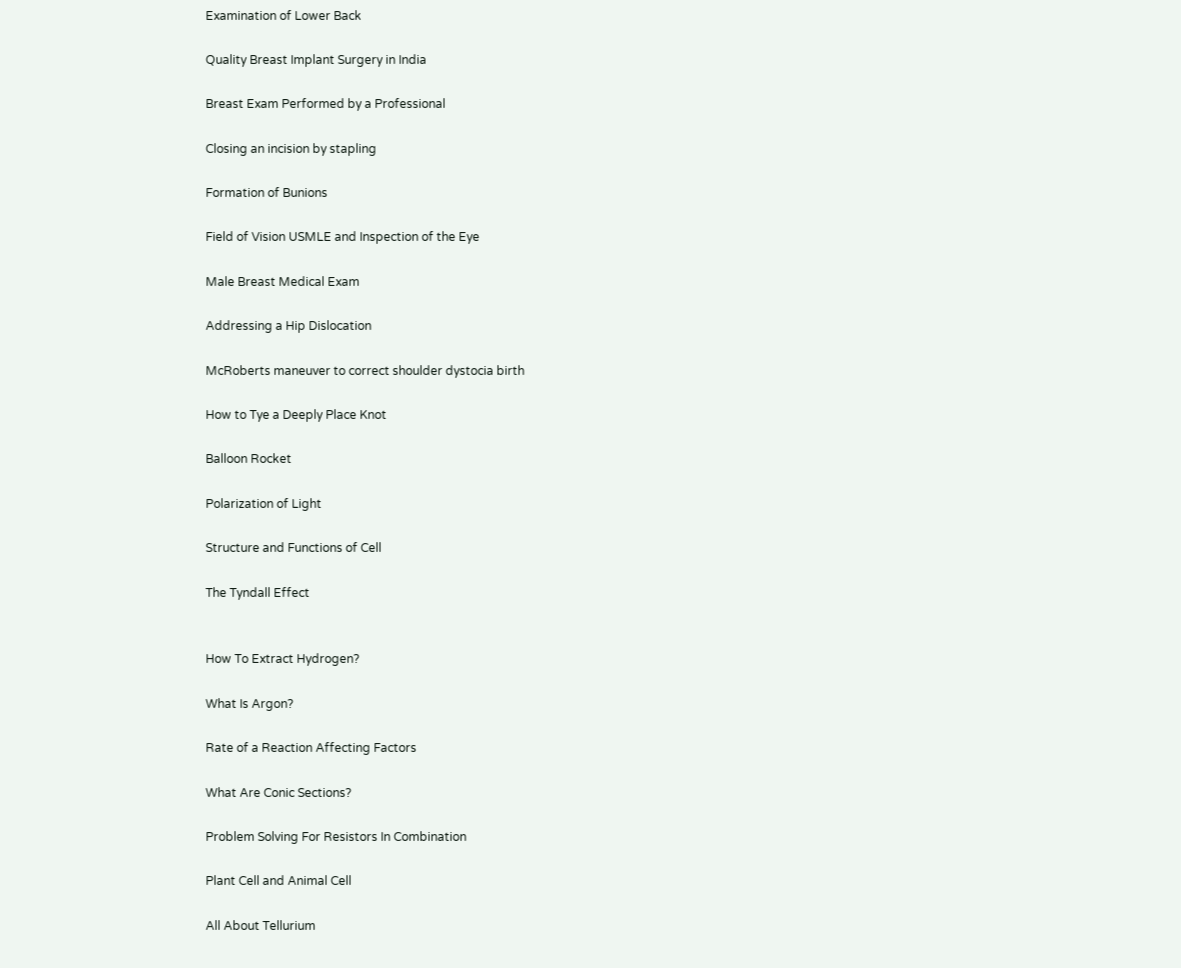Examination of Lower Back

Quality Breast Implant Surgery in India

Breast Exam Performed by a Professional

Closing an incision by stapling

Formation of Bunions

Field of Vision USMLE and Inspection of the Eye

Male Breast Medical Exam

Addressing a Hip Dislocation

McRoberts maneuver to correct shoulder dystocia birth

How to Tye a Deeply Place Knot

Balloon Rocket

Polarization of Light

Structure and Functions of Cell

The Tyndall Effect


How To Extract Hydrogen?

What Is Argon?

Rate of a Reaction Affecting Factors

What Are Conic Sections?

Problem Solving For Resistors In Combination

Plant Cell and Animal Cell

All About Tellurium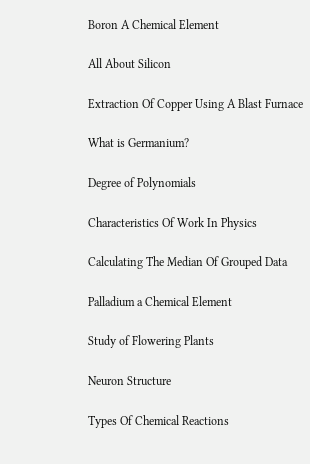Boron A Chemical Element

All About Silicon

Extraction Of Copper Using A Blast Furnace

What is Germanium?

Degree of Polynomials

Characteristics Of Work In Physics

Calculating The Median Of Grouped Data

Palladium a Chemical Element

Study of Flowering Plants

Neuron Structure

Types Of Chemical Reactions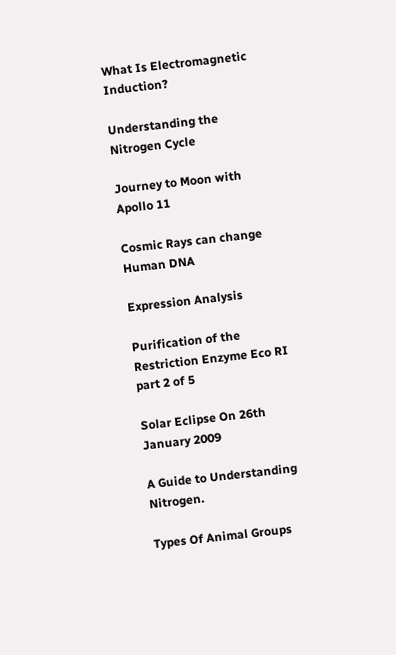What Is Electromagnetic Induction?

Understanding the Nitrogen Cycle

Journey to Moon with Apollo 11

Cosmic Rays can change Human DNA

Expression Analysis

Purification of the Restriction Enzyme Eco RI part 2 of 5

Solar Eclipse On 26th January 2009

A Guide to Understanding Nitrogen.

Types Of Animal Groups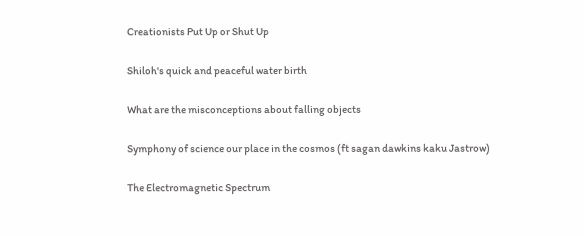Creationists Put Up or Shut Up

Shiloh's quick and peaceful water birth

What are the misconceptions about falling objects

Symphony of science our place in the cosmos (ft sagan dawkins kaku Jastrow)

The Electromagnetic Spectrum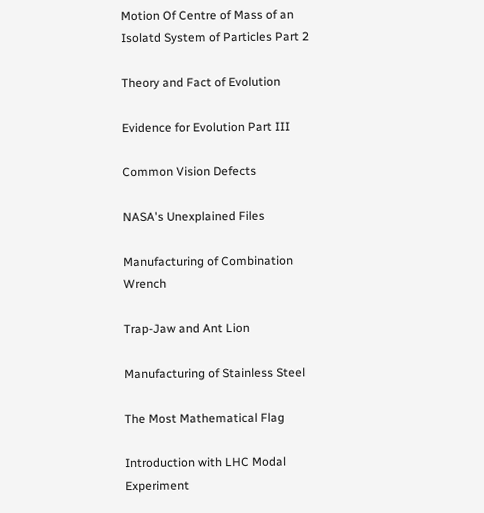Motion Of Centre of Mass of an Isolatd System of Particles Part 2

Theory and Fact of Evolution

Evidence for Evolution Part III

Common Vision Defects

NASA's Unexplained Files

Manufacturing of Combination Wrench

Trap-Jaw and Ant Lion

Manufacturing of Stainless Steel

The Most Mathematical Flag

Introduction with LHC Modal Experiment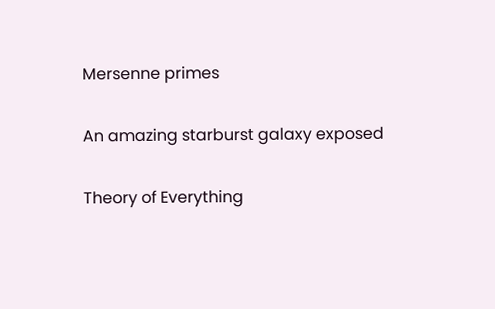Mersenne primes

An amazing starburst galaxy exposed

Theory of Everything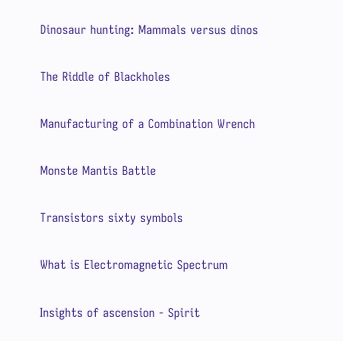Dinosaur hunting: Mammals versus dinos

The Riddle of Blackholes

Manufacturing of a Combination Wrench

Monste Mantis Battle

Transistors sixty symbols

What is Electromagnetic Spectrum

Insights of ascension - Spirit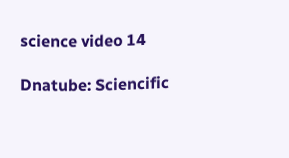science video 14

Dnatube: Sciencific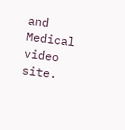and Medical video site.